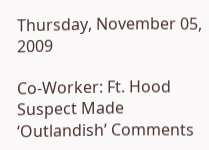Thursday, November 05, 2009

Co-Worker: Ft. Hood Suspect Made ‘Outlandish’ Comments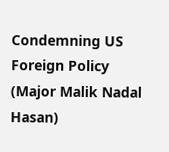Condemning US Foreign Policy (Major Malik Nadal Hasan)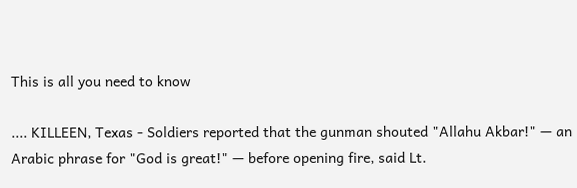This is all you need to know

.... KILLEEN, Texas - Soldiers reported that the gunman shouted "Allahu Akbar!" — an Arabic phrase for "God is great!" — before opening fire, said Lt.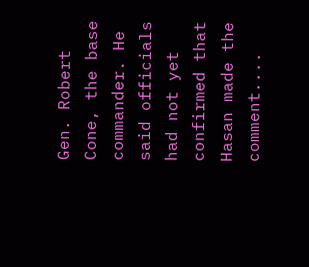Gen. Robert Cone, the base commander. He said officials had not yet confirmed that Hasan made the comment....